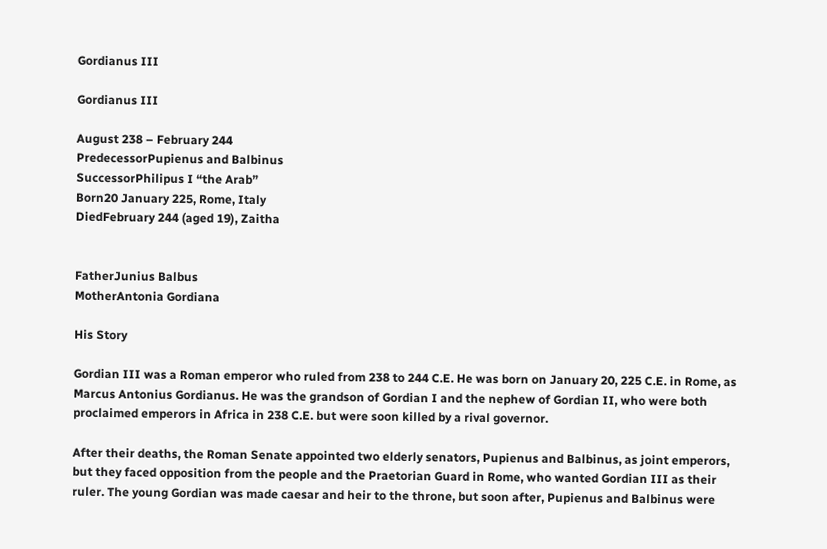Gordianus III

Gordianus III

August 238 – February 244
PredecessorPupienus and Balbinus
SuccessorPhilipus I “the Arab”
Born20 January 225, Rome, Italy
DiedFebruary 244 (aged 19), Zaitha


FatherJunius Balbus
MotherAntonia Gordiana

His Story

Gordian III was a Roman emperor who ruled from 238 to 244 C.E. He was born on January 20, 225 C.E. in Rome, as Marcus Antonius Gordianus. He was the grandson of Gordian I and the nephew of Gordian II, who were both proclaimed emperors in Africa in 238 C.E. but were soon killed by a rival governor.

After their deaths, the Roman Senate appointed two elderly senators, Pupienus and Balbinus, as joint emperors, but they faced opposition from the people and the Praetorian Guard in Rome, who wanted Gordian III as their ruler. The young Gordian was made caesar and heir to the throne, but soon after, Pupienus and Balbinus were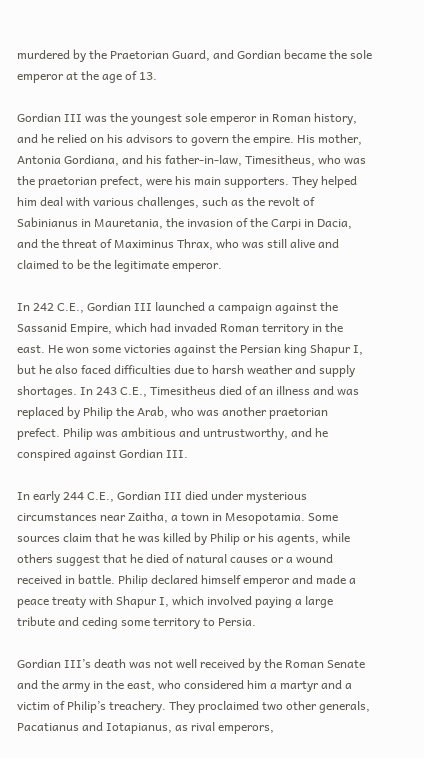murdered by the Praetorian Guard, and Gordian became the sole emperor at the age of 13.

Gordian III was the youngest sole emperor in Roman history, and he relied on his advisors to govern the empire. His mother, Antonia Gordiana, and his father-in-law, Timesitheus, who was the praetorian prefect, were his main supporters. They helped him deal with various challenges, such as the revolt of Sabinianus in Mauretania, the invasion of the Carpi in Dacia, and the threat of Maximinus Thrax, who was still alive and claimed to be the legitimate emperor.

In 242 C.E., Gordian III launched a campaign against the Sassanid Empire, which had invaded Roman territory in the east. He won some victories against the Persian king Shapur I, but he also faced difficulties due to harsh weather and supply shortages. In 243 C.E., Timesitheus died of an illness and was replaced by Philip the Arab, who was another praetorian prefect. Philip was ambitious and untrustworthy, and he conspired against Gordian III.

In early 244 C.E., Gordian III died under mysterious circumstances near Zaitha, a town in Mesopotamia. Some sources claim that he was killed by Philip or his agents, while others suggest that he died of natural causes or a wound received in battle. Philip declared himself emperor and made a peace treaty with Shapur I, which involved paying a large tribute and ceding some territory to Persia.

Gordian III’s death was not well received by the Roman Senate and the army in the east, who considered him a martyr and a victim of Philip’s treachery. They proclaimed two other generals, Pacatianus and Iotapianus, as rival emperors,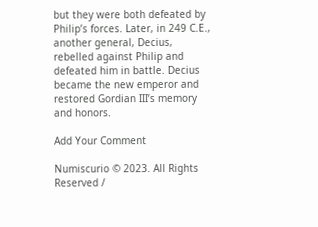but they were both defeated by Philip’s forces. Later, in 249 C.E., another general, Decius, rebelled against Philip and defeated him in battle. Decius became the new emperor and restored Gordian III’s memory and honors.

Add Your Comment

Numiscurio © 2023. All Rights Reserved /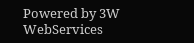Powered by 3W WebServices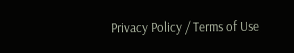Privacy Policy / Terms of Use